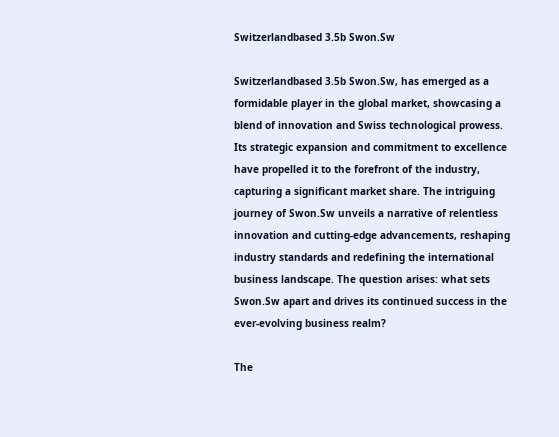Switzerlandbased 3.5b Swon.Sw

Switzerlandbased 3.5b Swon.Sw, has emerged as a formidable player in the global market, showcasing a blend of innovation and Swiss technological prowess. Its strategic expansion and commitment to excellence have propelled it to the forefront of the industry, capturing a significant market share. The intriguing journey of Swon.Sw unveils a narrative of relentless innovation and cutting-edge advancements, reshaping industry standards and redefining the international business landscape. The question arises: what sets Swon.Sw apart and drives its continued success in the ever-evolving business realm?

The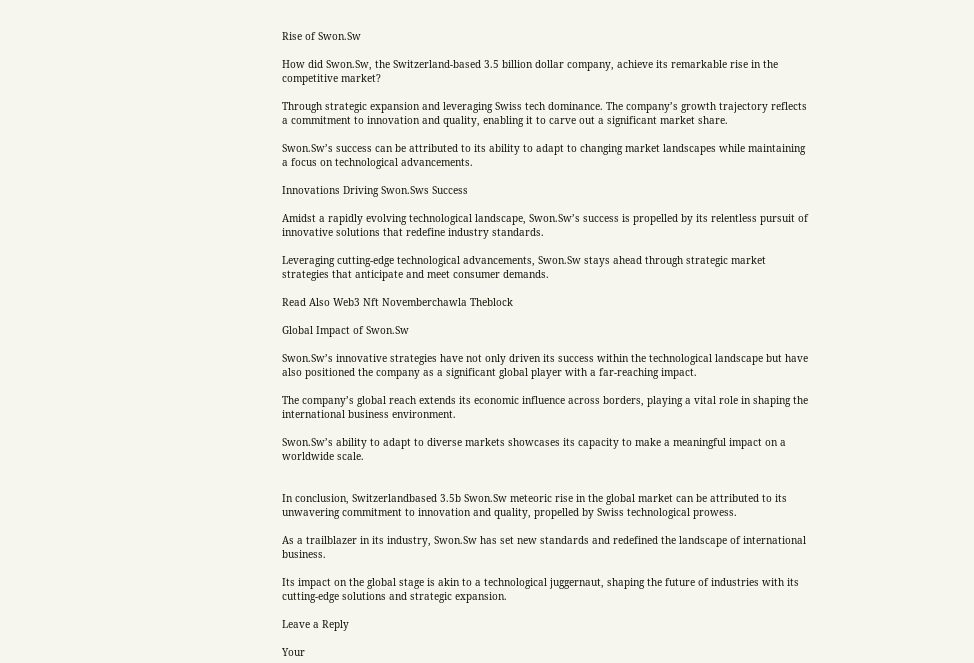Rise of Swon.Sw

How did Swon.Sw, the Switzerland-based 3.5 billion dollar company, achieve its remarkable rise in the competitive market?

Through strategic expansion and leveraging Swiss tech dominance. The company’s growth trajectory reflects a commitment to innovation and quality, enabling it to carve out a significant market share.

Swon.Sw’s success can be attributed to its ability to adapt to changing market landscapes while maintaining a focus on technological advancements.

Innovations Driving Swon.Sws Success

Amidst a rapidly evolving technological landscape, Swon.Sw’s success is propelled by its relentless pursuit of innovative solutions that redefine industry standards.

Leveraging cutting-edge technological advancements, Swon.Sw stays ahead through strategic market strategies that anticipate and meet consumer demands.

Read Also Web3 Nft Novemberchawla Theblock

Global Impact of Swon.Sw

Swon.Sw’s innovative strategies have not only driven its success within the technological landscape but have also positioned the company as a significant global player with a far-reaching impact.

The company’s global reach extends its economic influence across borders, playing a vital role in shaping the international business environment.

Swon.Sw’s ability to adapt to diverse markets showcases its capacity to make a meaningful impact on a worldwide scale.


In conclusion, Switzerlandbased 3.5b Swon.Sw meteoric rise in the global market can be attributed to its unwavering commitment to innovation and quality, propelled by Swiss technological prowess.

As a trailblazer in its industry, Swon.Sw has set new standards and redefined the landscape of international business.

Its impact on the global stage is akin to a technological juggernaut, shaping the future of industries with its cutting-edge solutions and strategic expansion.

Leave a Reply

Your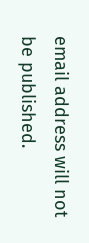email address will not be published.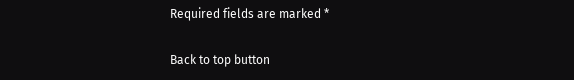Required fields are marked *

Back to top button